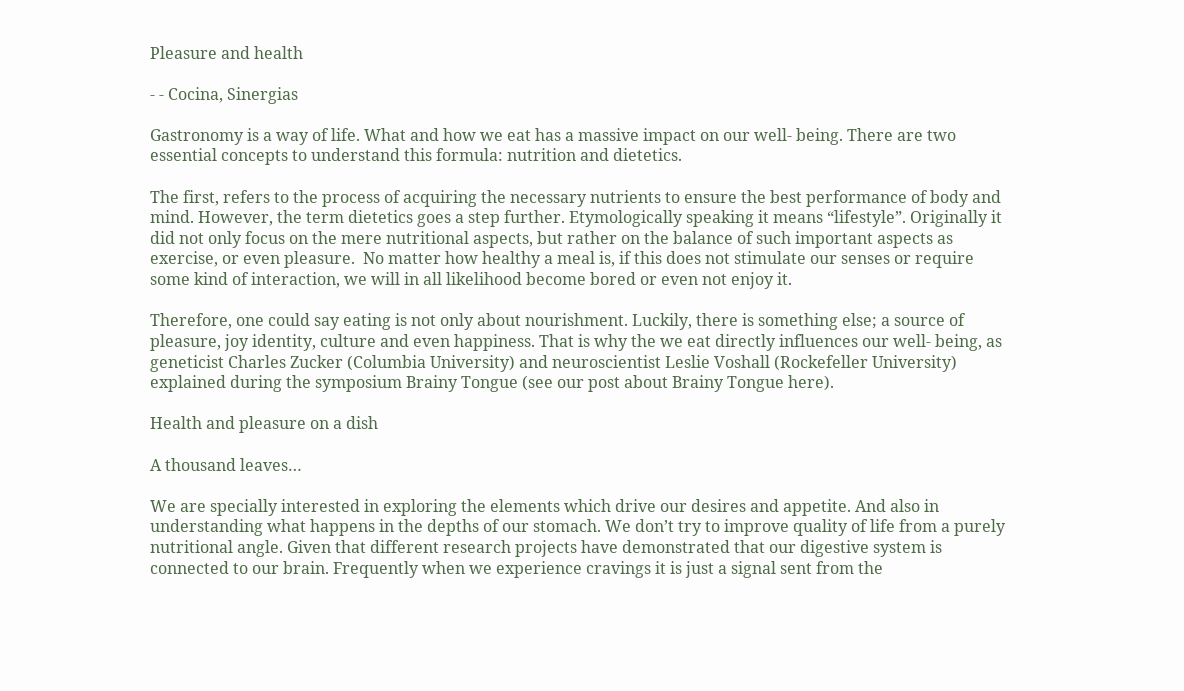Pleasure and health

- - Cocina, Sinergias

Gastronomy is a way of life. What and how we eat has a massive impact on our well- being. There are two essential concepts to understand this formula: nutrition and dietetics.

The first, refers to the process of acquiring the necessary nutrients to ensure the best performance of body and mind. However, the term dietetics goes a step further. Etymologically speaking it means “lifestyle”. Originally it did not only focus on the mere nutritional aspects, but rather on the balance of such important aspects as exercise, or even pleasure.  No matter how healthy a meal is, if this does not stimulate our senses or require some kind of interaction, we will in all likelihood become bored or even not enjoy it.

Therefore, one could say eating is not only about nourishment. Luckily, there is something else; a source of pleasure, joy identity, culture and even happiness. That is why the we eat directly influences our well- being, as geneticist Charles Zucker (Columbia University) and neuroscientist Leslie Voshall (Rockefeller University) explained during the symposium Brainy Tongue (see our post about Brainy Tongue here).

Health and pleasure on a dish

A thousand leaves…

We are specially interested in exploring the elements which drive our desires and appetite. And also in understanding what happens in the depths of our stomach. We don’t try to improve quality of life from a purely nutritional angle. Given that different research projects have demonstrated that our digestive system is connected to our brain. Frequently when we experience cravings it is just a signal sent from the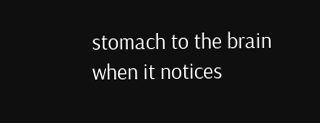stomach to the brain when it notices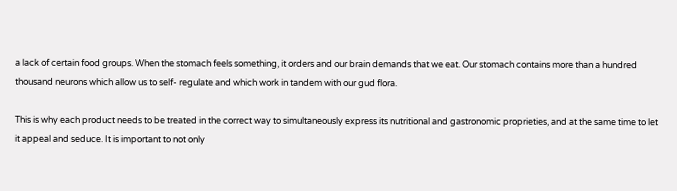a lack of certain food groups. When the stomach feels something, it orders and our brain demands that we eat. Our stomach contains more than a hundred thousand neurons which allow us to self- regulate and which work in tandem with our gud flora.

This is why each product needs to be treated in the correct way to simultaneously express its nutritional and gastronomic proprieties, and at the same time to let it appeal and seduce. It is important to not only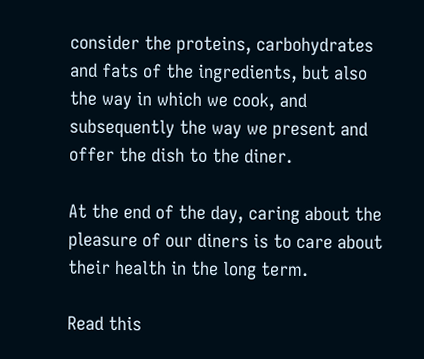consider the proteins, carbohydrates and fats of the ingredients, but also the way in which we cook, and subsequently the way we present and offer the dish to the diner.

At the end of the day, caring about the pleasure of our diners is to care about their health in the long term.

Read this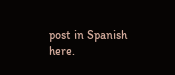post in Spanish here.